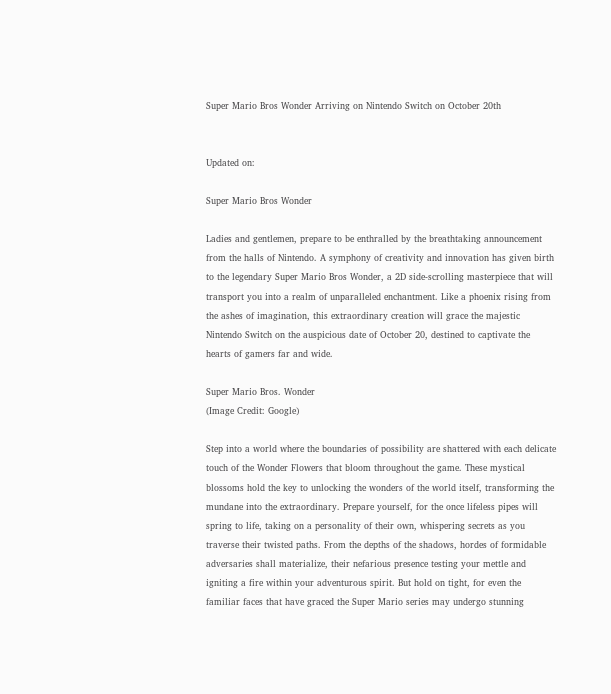Super Mario Bros Wonder Arriving on Nintendo Switch on October 20th


Updated on:

Super Mario Bros Wonder

Ladies and gentlemen, prepare to be enthralled by the breathtaking announcement from the halls of Nintendo. A symphony of creativity and innovation has given birth to the legendary Super Mario Bros Wonder, a 2D side-scrolling masterpiece that will transport you into a realm of unparalleled enchantment. Like a phoenix rising from the ashes of imagination, this extraordinary creation will grace the majestic Nintendo Switch on the auspicious date of October 20, destined to captivate the hearts of gamers far and wide.

Super Mario Bros. Wonder
(Image Credit: Google)

Step into a world where the boundaries of possibility are shattered with each delicate touch of the Wonder Flowers that bloom throughout the game. These mystical blossoms hold the key to unlocking the wonders of the world itself, transforming the mundane into the extraordinary. Prepare yourself, for the once lifeless pipes will spring to life, taking on a personality of their own, whispering secrets as you traverse their twisted paths. From the depths of the shadows, hordes of formidable adversaries shall materialize, their nefarious presence testing your mettle and igniting a fire within your adventurous spirit. But hold on tight, for even the familiar faces that have graced the Super Mario series may undergo stunning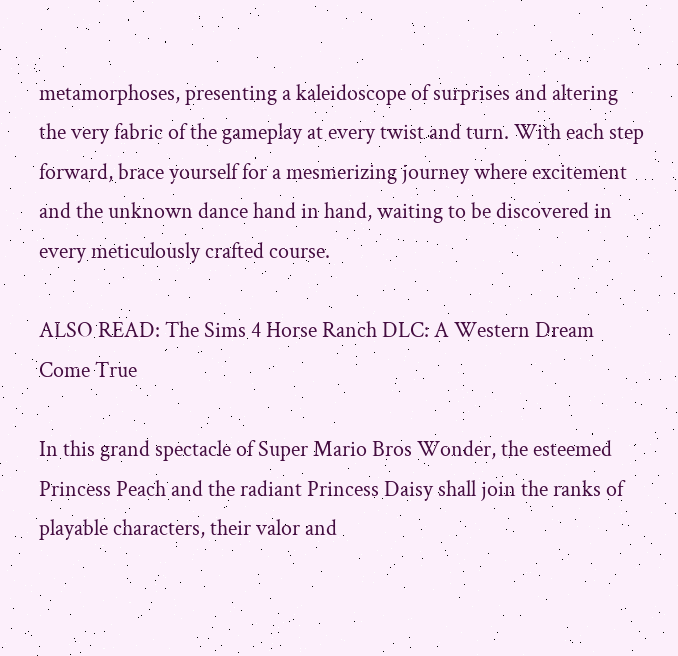metamorphoses, presenting a kaleidoscope of surprises and altering the very fabric of the gameplay at every twist and turn. With each step forward, brace yourself for a mesmerizing journey where excitement and the unknown dance hand in hand, waiting to be discovered in every meticulously crafted course.

ALSO READ: The Sims 4 Horse Ranch DLC: A Western Dream Come True

In this grand spectacle of Super Mario Bros Wonder, the esteemed Princess Peach and the radiant Princess Daisy shall join the ranks of playable characters, their valor and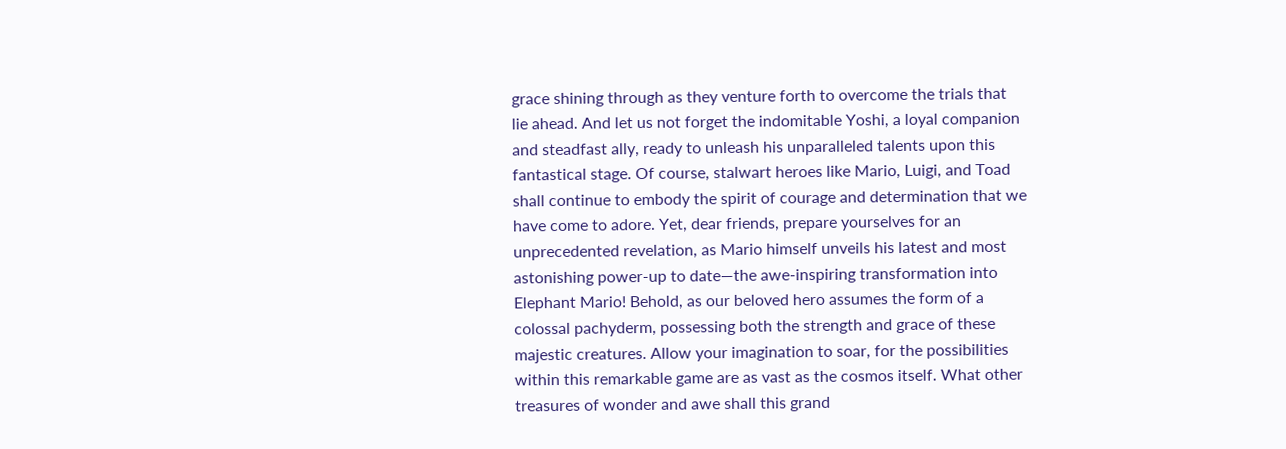grace shining through as they venture forth to overcome the trials that lie ahead. And let us not forget the indomitable Yoshi, a loyal companion and steadfast ally, ready to unleash his unparalleled talents upon this fantastical stage. Of course, stalwart heroes like Mario, Luigi, and Toad shall continue to embody the spirit of courage and determination that we have come to adore. Yet, dear friends, prepare yourselves for an unprecedented revelation, as Mario himself unveils his latest and most astonishing power-up to date—the awe-inspiring transformation into Elephant Mario! Behold, as our beloved hero assumes the form of a colossal pachyderm, possessing both the strength and grace of these majestic creatures. Allow your imagination to soar, for the possibilities within this remarkable game are as vast as the cosmos itself. What other treasures of wonder and awe shall this grand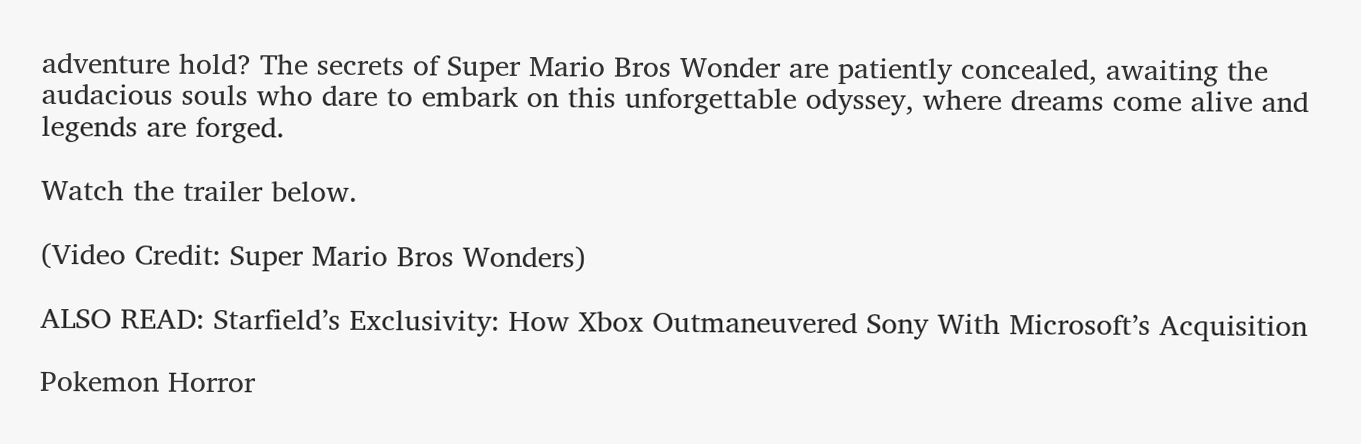adventure hold? The secrets of Super Mario Bros Wonder are patiently concealed, awaiting the audacious souls who dare to embark on this unforgettable odyssey, where dreams come alive and legends are forged.

Watch the trailer below.

(Video Credit: Super Mario Bros Wonders)

ALSO READ: Starfield’s Exclusivity: How Xbox Outmaneuvered Sony With Microsoft’s Acquisition

Pokemon Horror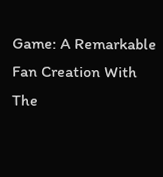Game: A Remarkable Fan Creation With The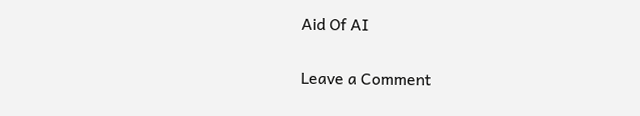Aid Of AI

Leave a Comment